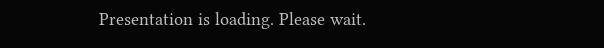Presentation is loading. Please wait.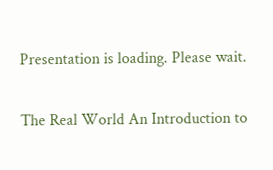Presentation is loading. Please wait.

The Real World An Introduction to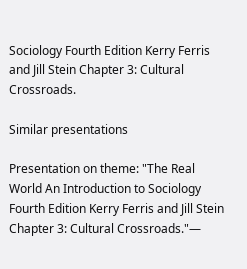Sociology Fourth Edition Kerry Ferris and Jill Stein Chapter 3: Cultural Crossroads.

Similar presentations

Presentation on theme: "The Real World An Introduction to Sociology Fourth Edition Kerry Ferris and Jill Stein Chapter 3: Cultural Crossroads."—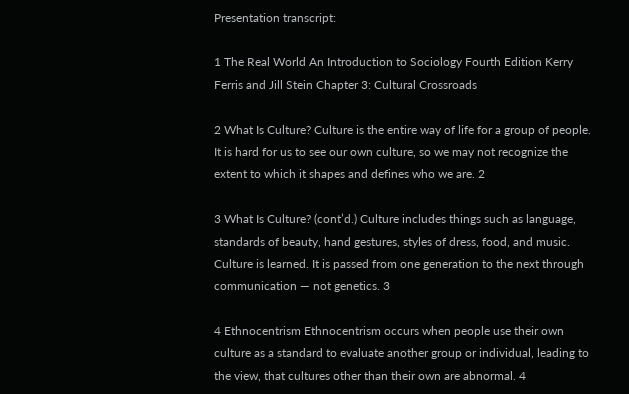Presentation transcript:

1 The Real World An Introduction to Sociology Fourth Edition Kerry Ferris and Jill Stein Chapter 3: Cultural Crossroads

2 What Is Culture? Culture is the entire way of life for a group of people. It is hard for us to see our own culture, so we may not recognize the extent to which it shapes and defines who we are. 2

3 What Is Culture? (cont’d.) Culture includes things such as language, standards of beauty, hand gestures, styles of dress, food, and music. Culture is learned. It is passed from one generation to the next through communication — not genetics. 3

4 Ethnocentrism Ethnocentrism occurs when people use their own culture as a standard to evaluate another group or individual, leading to the view, that cultures other than their own are abnormal. 4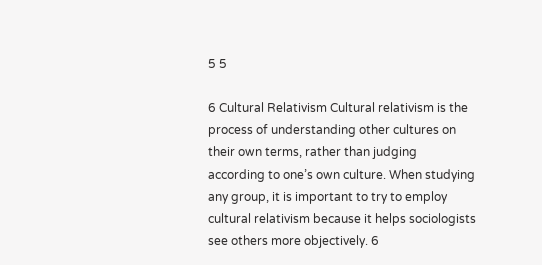5 5

6 Cultural Relativism Cultural relativism is the process of understanding other cultures on their own terms, rather than judging according to one’s own culture. When studying any group, it is important to try to employ cultural relativism because it helps sociologists see others more objectively. 6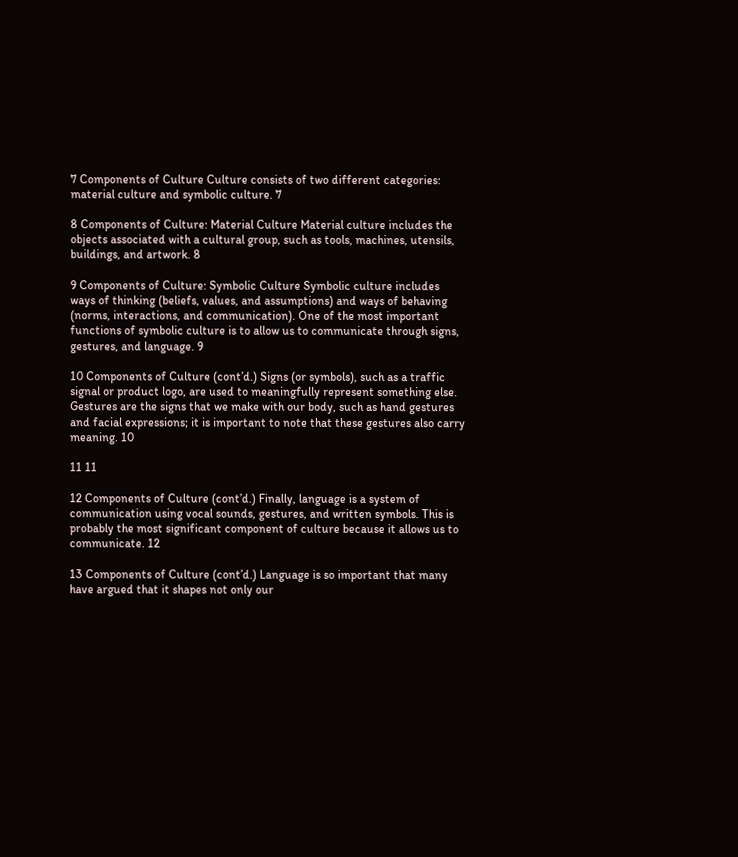7 Components of Culture Culture consists of two different categories: material culture and symbolic culture. 7

8 Components of Culture: Material Culture Material culture includes the objects associated with a cultural group, such as tools, machines, utensils, buildings, and artwork. 8

9 Components of Culture: Symbolic Culture Symbolic culture includes ways of thinking (beliefs, values, and assumptions) and ways of behaving (norms, interactions, and communication). One of the most important functions of symbolic culture is to allow us to communicate through signs, gestures, and language. 9

10 Components of Culture (cont’d.) Signs (or symbols), such as a traffic signal or product logo, are used to meaningfully represent something else. Gestures are the signs that we make with our body, such as hand gestures and facial expressions; it is important to note that these gestures also carry meaning. 10

11 11

12 Components of Culture (cont’d.) Finally, language is a system of communication using vocal sounds, gestures, and written symbols. This is probably the most significant component of culture because it allows us to communicate. 12

13 Components of Culture (cont’d.) Language is so important that many have argued that it shapes not only our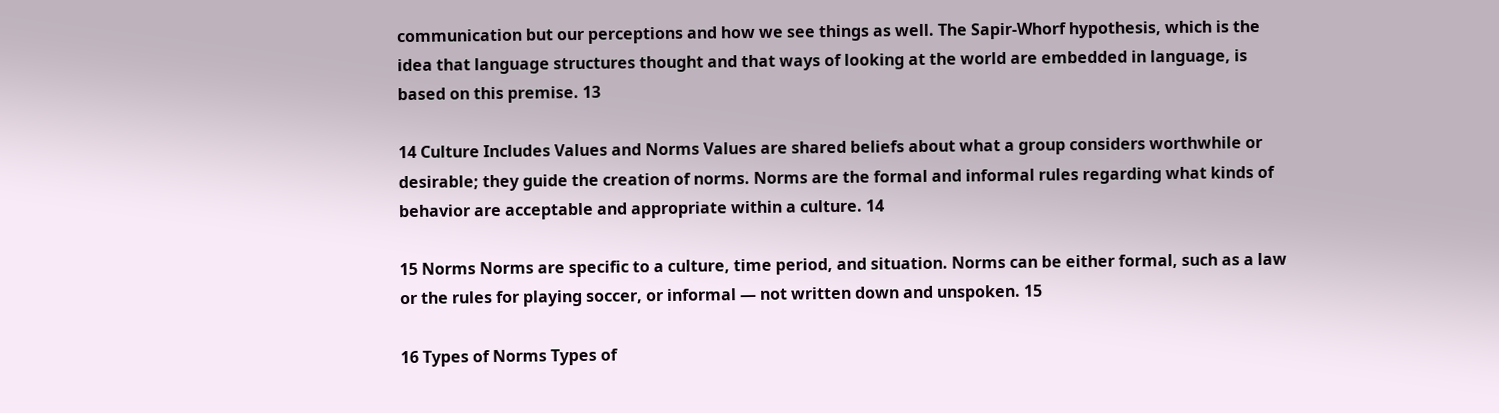communication but our perceptions and how we see things as well. The Sapir-Whorf hypothesis, which is the idea that language structures thought and that ways of looking at the world are embedded in language, is based on this premise. 13

14 Culture Includes Values and Norms Values are shared beliefs about what a group considers worthwhile or desirable; they guide the creation of norms. Norms are the formal and informal rules regarding what kinds of behavior are acceptable and appropriate within a culture. 14

15 Norms Norms are specific to a culture, time period, and situation. Norms can be either formal, such as a law or the rules for playing soccer, or informal — not written down and unspoken. 15

16 Types of Norms Types of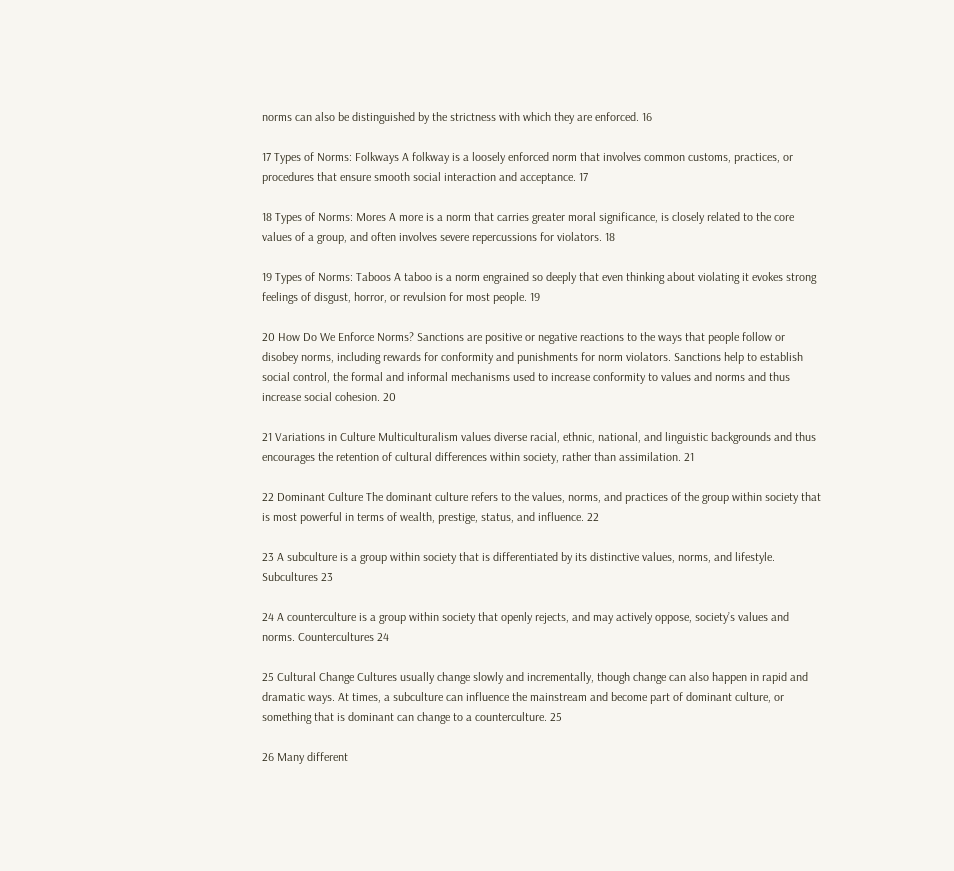norms can also be distinguished by the strictness with which they are enforced. 16

17 Types of Norms: Folkways A folkway is a loosely enforced norm that involves common customs, practices, or procedures that ensure smooth social interaction and acceptance. 17

18 Types of Norms: Mores A more is a norm that carries greater moral significance, is closely related to the core values of a group, and often involves severe repercussions for violators. 18

19 Types of Norms: Taboos A taboo is a norm engrained so deeply that even thinking about violating it evokes strong feelings of disgust, horror, or revulsion for most people. 19

20 How Do We Enforce Norms? Sanctions are positive or negative reactions to the ways that people follow or disobey norms, including rewards for conformity and punishments for norm violators. Sanctions help to establish social control, the formal and informal mechanisms used to increase conformity to values and norms and thus increase social cohesion. 20

21 Variations in Culture Multiculturalism values diverse racial, ethnic, national, and linguistic backgrounds and thus encourages the retention of cultural differences within society, rather than assimilation. 21

22 Dominant Culture The dominant culture refers to the values, norms, and practices of the group within society that is most powerful in terms of wealth, prestige, status, and influence. 22

23 A subculture is a group within society that is differentiated by its distinctive values, norms, and lifestyle. Subcultures 23

24 A counterculture is a group within society that openly rejects, and may actively oppose, society’s values and norms. Countercultures 24

25 Cultural Change Cultures usually change slowly and incrementally, though change can also happen in rapid and dramatic ways. At times, a subculture can influence the mainstream and become part of dominant culture, or something that is dominant can change to a counterculture. 25

26 Many different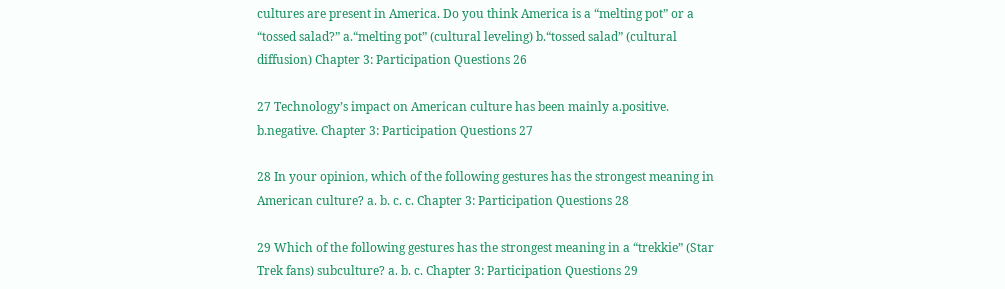cultures are present in America. Do you think America is a “melting pot” or a “tossed salad?” a.“melting pot” (cultural leveling) b.“tossed salad” (cultural diffusion) Chapter 3: Participation Questions 26

27 Technology’s impact on American culture has been mainly a.positive. b.negative. Chapter 3: Participation Questions 27

28 In your opinion, which of the following gestures has the strongest meaning in American culture? a. b. c. c. Chapter 3: Participation Questions 28

29 Which of the following gestures has the strongest meaning in a “trekkie” (Star Trek fans) subculture? a. b. c. Chapter 3: Participation Questions 29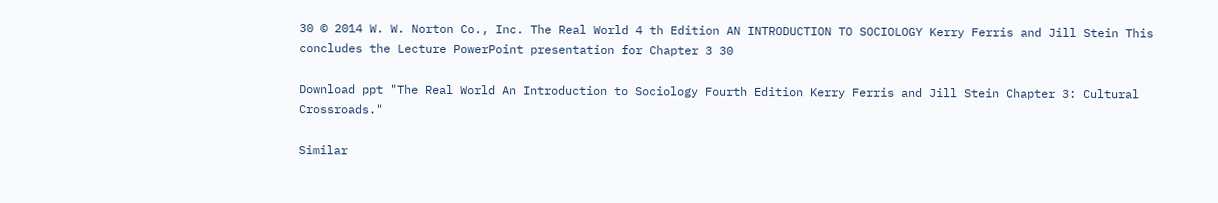30 © 2014 W. W. Norton Co., Inc. The Real World 4 th Edition AN INTRODUCTION TO SOCIOLOGY Kerry Ferris and Jill Stein This concludes the Lecture PowerPoint presentation for Chapter 3 30

Download ppt "The Real World An Introduction to Sociology Fourth Edition Kerry Ferris and Jill Stein Chapter 3: Cultural Crossroads."

Similar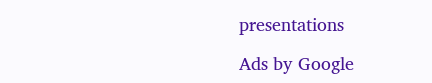presentations

Ads by Google